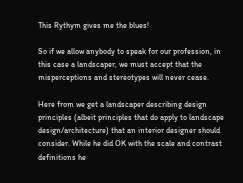This Rythym gives me the blues!

So if we allow anybody to speak for our profession, in this case a landscaper, we must accept that the misperceptions and stereotypes will never cease.

Here from we get a landscaper describing design principles (albeit principles that do apply to landscape design/architecture) that an interior designer should consider. While he did OK with the scale and contrast definitions he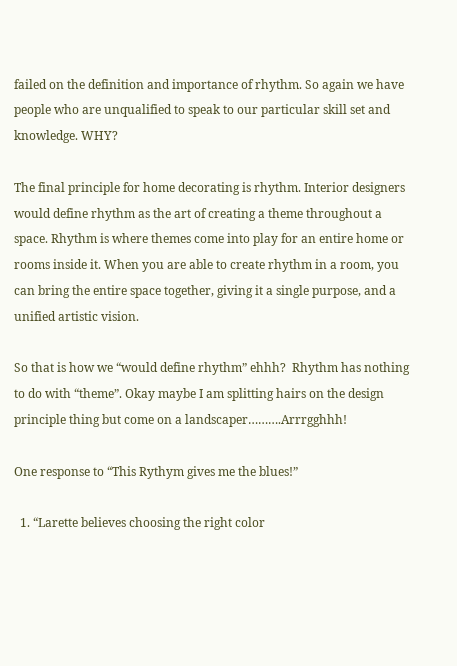failed on the definition and importance of rhythm. So again we have people who are unqualified to speak to our particular skill set and knowledge. WHY?

The final principle for home decorating is rhythm. Interior designers would define rhythm as the art of creating a theme throughout a space. Rhythm is where themes come into play for an entire home or rooms inside it. When you are able to create rhythm in a room, you can bring the entire space together, giving it a single purpose, and a unified artistic vision.

So that is how we “would define rhythm” ehhh?  Rhythm has nothing to do with “theme”. Okay maybe I am splitting hairs on the design principle thing but come on a landscaper……….Arrrgghhh!

One response to “This Rythym gives me the blues!”

  1. “Larette believes choosing the right color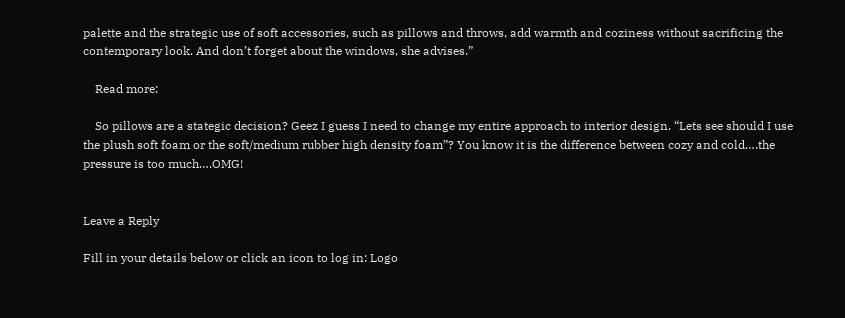palette and the strategic use of soft accessories, such as pillows and throws, add warmth and coziness without sacrificing the contemporary look. And don’t forget about the windows, she advises.”

    Read more:

    So pillows are a stategic decision? Geez I guess I need to change my entire approach to interior design. “Lets see should I use the plush soft foam or the soft/medium rubber high density foam”? You know it is the difference between cozy and cold….the pressure is too much….OMG!


Leave a Reply

Fill in your details below or click an icon to log in: Logo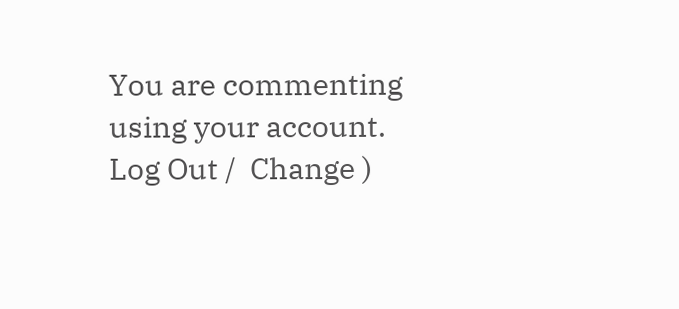You are commenting using your account. Log Out /  Change )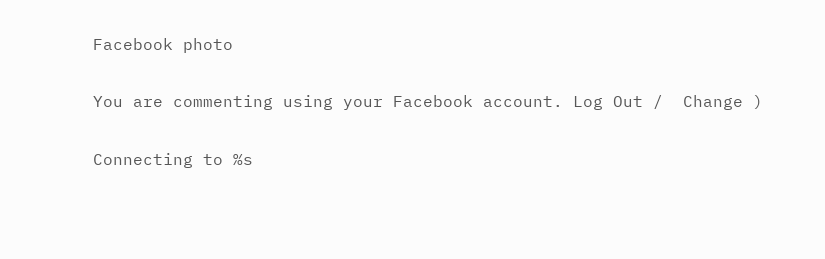Facebook photo

You are commenting using your Facebook account. Log Out /  Change )

Connecting to %s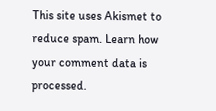This site uses Akismet to reduce spam. Learn how your comment data is processed.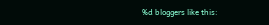%d bloggers like this: